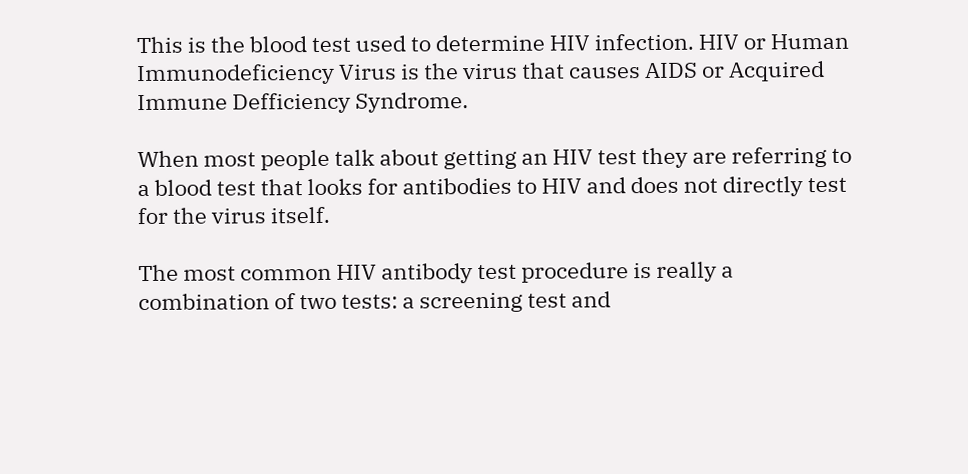This is the blood test used to determine HIV infection. HIV or Human Immunodeficiency Virus is the virus that causes AIDS or Acquired Immune Defficiency Syndrome.

When most people talk about getting an HIV test they are referring to a blood test that looks for antibodies to HIV and does not directly test for the virus itself.

The most common HIV antibody test procedure is really a combination of two tests: a screening test and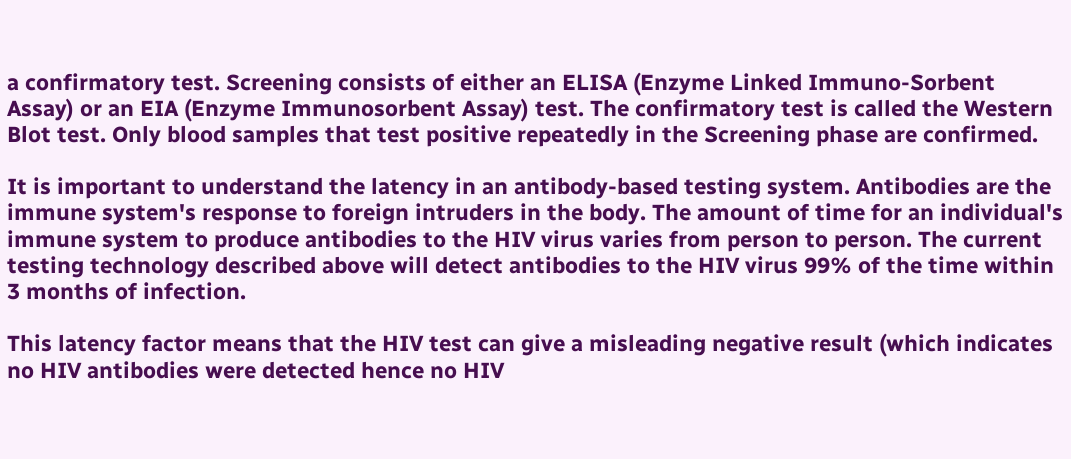a confirmatory test. Screening consists of either an ELISA (Enzyme Linked Immuno-Sorbent Assay) or an EIA (Enzyme Immunosorbent Assay) test. The confirmatory test is called the Western Blot test. Only blood samples that test positive repeatedly in the Screening phase are confirmed.

It is important to understand the latency in an antibody-based testing system. Antibodies are the immune system's response to foreign intruders in the body. The amount of time for an individual's immune system to produce antibodies to the HIV virus varies from person to person. The current testing technology described above will detect antibodies to the HIV virus 99% of the time within 3 months of infection.

This latency factor means that the HIV test can give a misleading negative result (which indicates no HIV antibodies were detected hence no HIV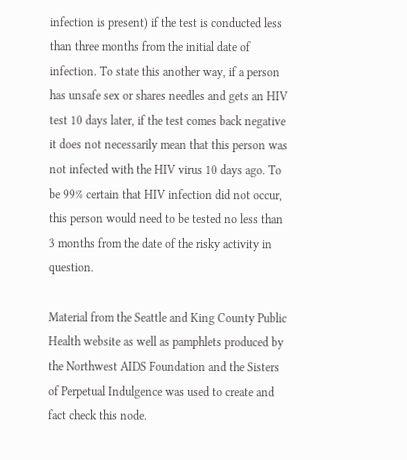infection is present) if the test is conducted less than three months from the initial date of infection. To state this another way, if a person has unsafe sex or shares needles and gets an HIV test 10 days later, if the test comes back negative it does not necessarily mean that this person was not infected with the HIV virus 10 days ago. To be 99% certain that HIV infection did not occur, this person would need to be tested no less than 3 months from the date of the risky activity in question.

Material from the Seattle and King County Public Health website as well as pamphlets produced by the Northwest AIDS Foundation and the Sisters of Perpetual Indulgence was used to create and fact check this node.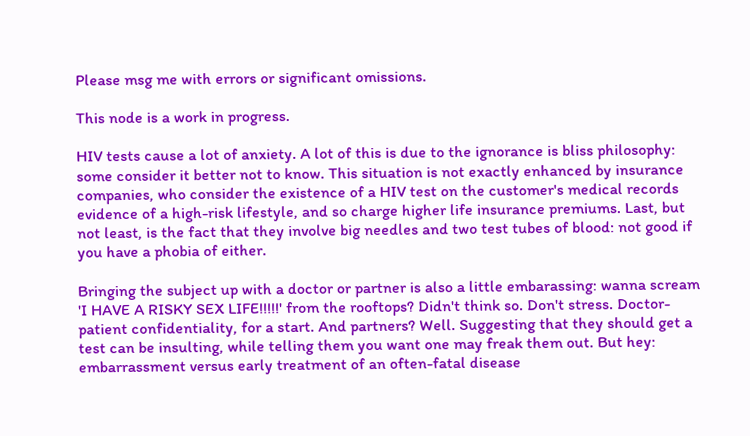Please msg me with errors or significant omissions.

This node is a work in progress.

HIV tests cause a lot of anxiety. A lot of this is due to the ignorance is bliss philosophy: some consider it better not to know. This situation is not exactly enhanced by insurance companies, who consider the existence of a HIV test on the customer's medical records evidence of a high-risk lifestyle, and so charge higher life insurance premiums. Last, but not least, is the fact that they involve big needles and two test tubes of blood: not good if you have a phobia of either.

Bringing the subject up with a doctor or partner is also a little embarassing: wanna scream 'I HAVE A RISKY SEX LIFE!!!!!' from the rooftops? Didn't think so. Don't stress. Doctor-patient confidentiality, for a start. And partners? Well. Suggesting that they should get a test can be insulting, while telling them you want one may freak them out. But hey: embarrassment versus early treatment of an often-fatal disease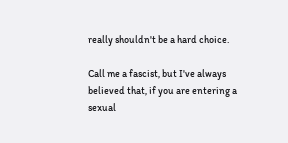really shouldn't be a hard choice.

Call me a fascist, but I've always believed that, if you are entering a sexual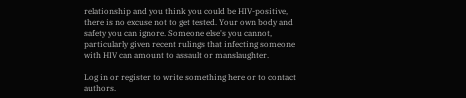relationship and you think you could be HIV-positive, there is no excuse not to get tested. Your own body and safety you can ignore. Someone else's you cannot, particularly given recent rulings that infecting someone with HIV can amount to assault or manslaughter.

Log in or register to write something here or to contact authors.